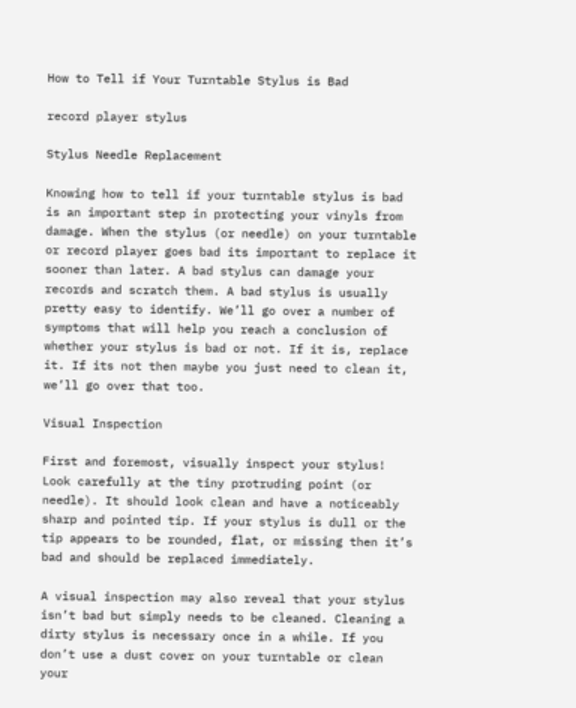How to Tell if Your Turntable Stylus is Bad

record player stylus

Stylus Needle Replacement

Knowing how to tell if your turntable stylus is bad is an important step in protecting your vinyls from damage. When the stylus (or needle) on your turntable or record player goes bad its important to replace it sooner than later. A bad stylus can damage your records and scratch them. A bad stylus is usually pretty easy to identify. We’ll go over a number of symptoms that will help you reach a conclusion of whether your stylus is bad or not. If it is, replace it. If its not then maybe you just need to clean it, we’ll go over that too.

Visual Inspection

First and foremost, visually inspect your stylus! Look carefully at the tiny protruding point (or needle). It should look clean and have a noticeably sharp and pointed tip. If your stylus is dull or the tip appears to be rounded, flat, or missing then it’s bad and should be replaced immediately.

A visual inspection may also reveal that your stylus isn’t bad but simply needs to be cleaned. Cleaning a dirty stylus is necessary once in a while. If you don’t use a dust cover on your turntable or clean your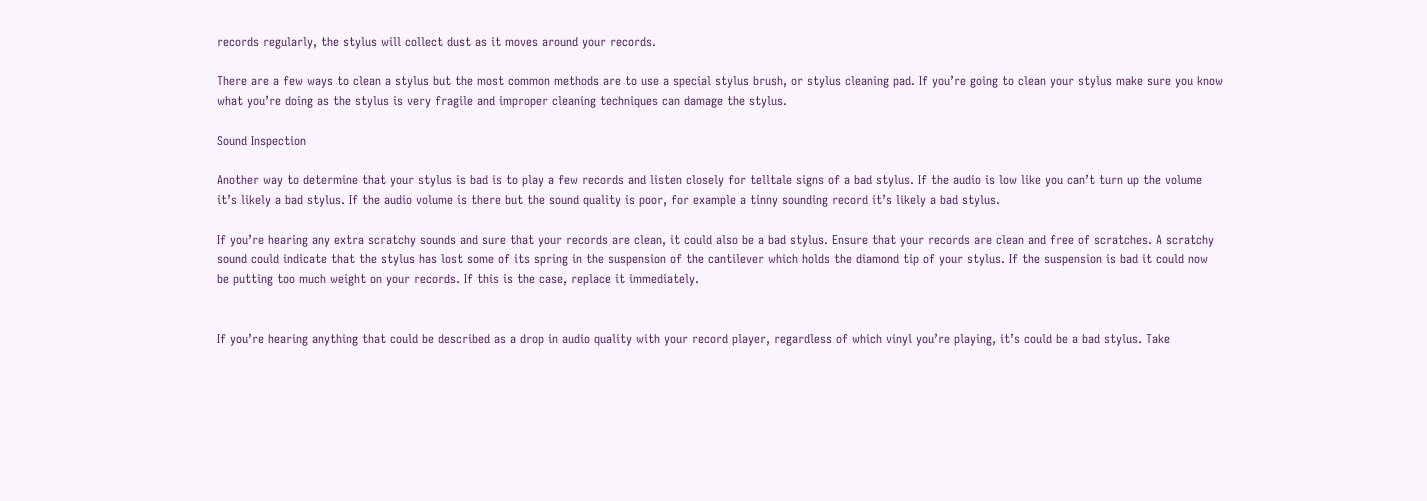records regularly, the stylus will collect dust as it moves around your records.

There are a few ways to clean a stylus but the most common methods are to use a special stylus brush, or stylus cleaning pad. If you’re going to clean your stylus make sure you know what you’re doing as the stylus is very fragile and improper cleaning techniques can damage the stylus.

Sound Inspection

Another way to determine that your stylus is bad is to play a few records and listen closely for telltale signs of a bad stylus. If the audio is low like you can’t turn up the volume it’s likely a bad stylus. If the audio volume is there but the sound quality is poor, for example a tinny sounding record it’s likely a bad stylus.

If you’re hearing any extra scratchy sounds and sure that your records are clean, it could also be a bad stylus. Ensure that your records are clean and free of scratches. A scratchy sound could indicate that the stylus has lost some of its spring in the suspension of the cantilever which holds the diamond tip of your stylus. If the suspension is bad it could now be putting too much weight on your records. If this is the case, replace it immediately.


If you’re hearing anything that could be described as a drop in audio quality with your record player, regardless of which vinyl you’re playing, it’s could be a bad stylus. Take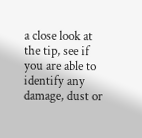a close look at the tip, see if you are able to identify any damage, dust or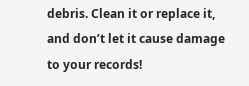debris. Clean it or replace it, and don’t let it cause damage to your records!